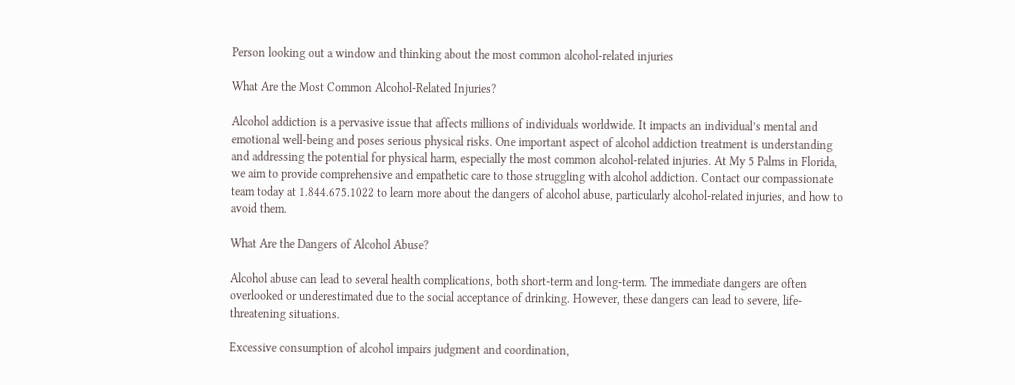Person looking out a window and thinking about the most common alcohol-related injuries

What Are the Most Common Alcohol-Related Injuries?

Alcohol addiction is a pervasive issue that affects millions of individuals worldwide. It impacts an individual’s mental and emotional well-being and poses serious physical risks. One important aspect of alcohol addiction treatment is understanding and addressing the potential for physical harm, especially the most common alcohol-related injuries. At My 5 Palms in Florida, we aim to provide comprehensive and empathetic care to those struggling with alcohol addiction. Contact our compassionate team today at 1.844.675.1022 to learn more about the dangers of alcohol abuse, particularly alcohol-related injuries, and how to avoid them.

What Are the Dangers of Alcohol Abuse?

Alcohol abuse can lead to several health complications, both short-term and long-term. The immediate dangers are often overlooked or underestimated due to the social acceptance of drinking. However, these dangers can lead to severe, life-threatening situations.

Excessive consumption of alcohol impairs judgment and coordination,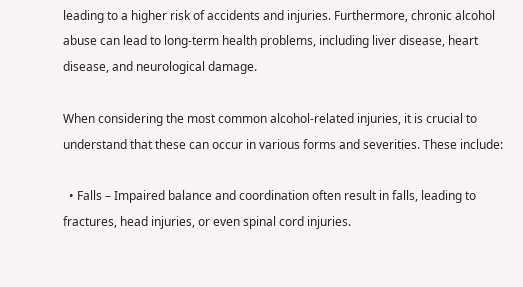leading to a higher risk of accidents and injuries. Furthermore, chronic alcohol abuse can lead to long-term health problems, including liver disease, heart disease, and neurological damage.

When considering the most common alcohol-related injuries, it is crucial to understand that these can occur in various forms and severities. These include:

  • Falls – Impaired balance and coordination often result in falls, leading to fractures, head injuries, or even spinal cord injuries.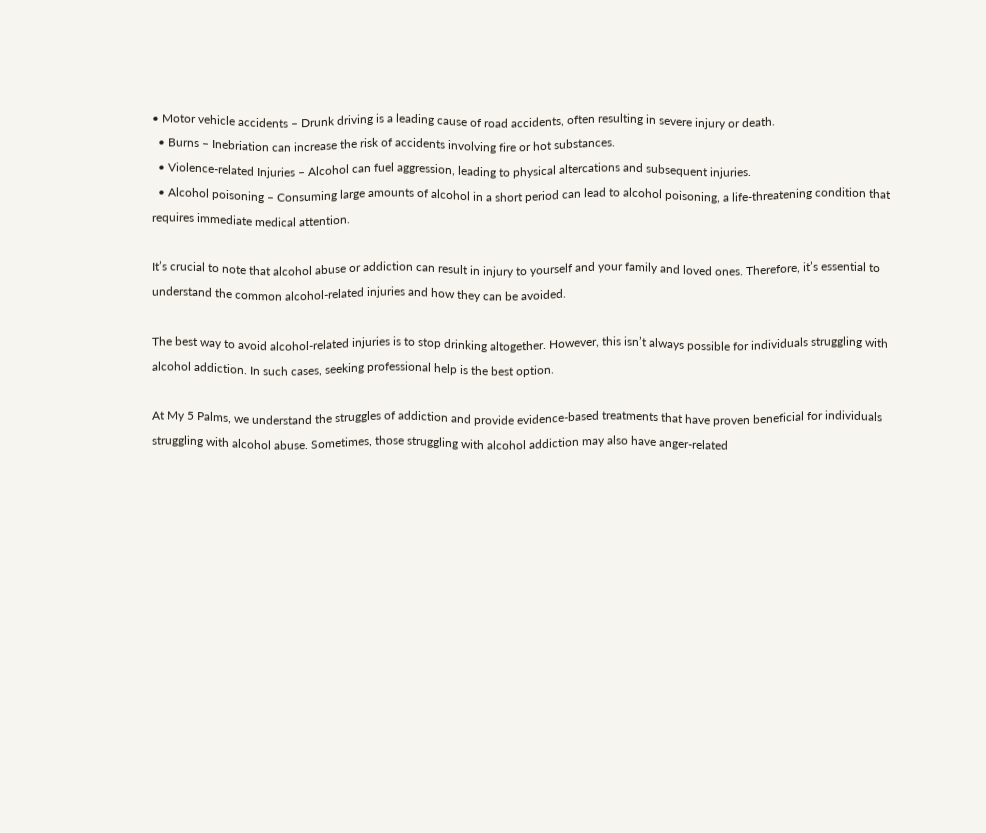• Motor vehicle accidents – Drunk driving is a leading cause of road accidents, often resulting in severe injury or death.
  • Burns – Inebriation can increase the risk of accidents involving fire or hot substances.
  • Violence-related Injuries – Alcohol can fuel aggression, leading to physical altercations and subsequent injuries.
  • Alcohol poisoning – Consuming large amounts of alcohol in a short period can lead to alcohol poisoning, a life-threatening condition that requires immediate medical attention.

It’s crucial to note that alcohol abuse or addiction can result in injury to yourself and your family and loved ones. Therefore, it’s essential to understand the common alcohol-related injuries and how they can be avoided.

The best way to avoid alcohol-related injuries is to stop drinking altogether. However, this isn’t always possible for individuals struggling with alcohol addiction. In such cases, seeking professional help is the best option.

At My 5 Palms, we understand the struggles of addiction and provide evidence-based treatments that have proven beneficial for individuals struggling with alcohol abuse. Sometimes, those struggling with alcohol addiction may also have anger-related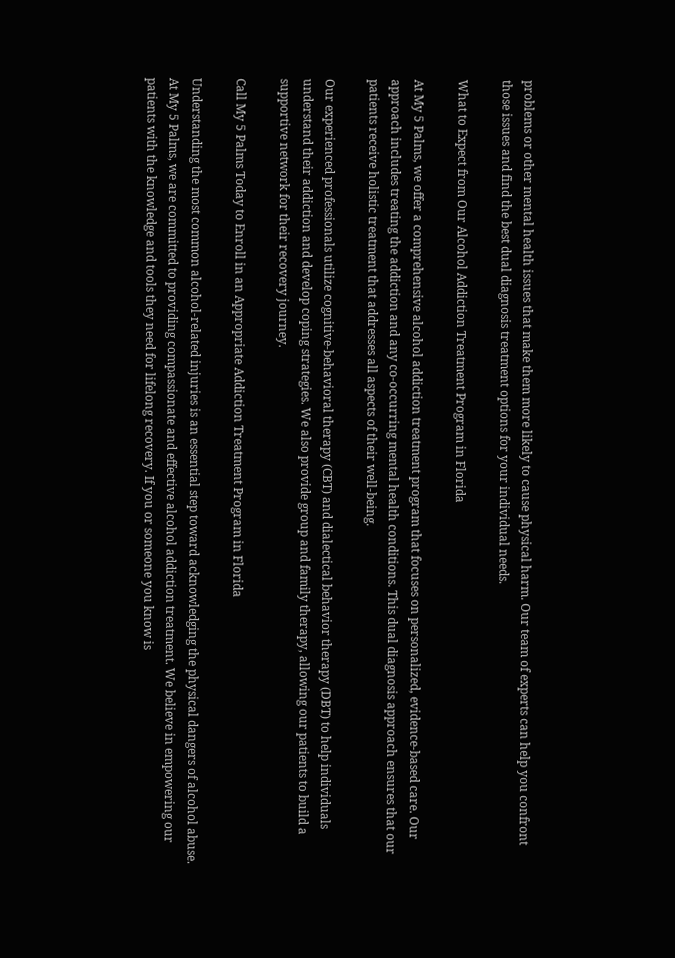problems or other mental health issues that make them more likely to cause physical harm. Our team of experts can help you confront those issues and find the best dual diagnosis treatment options for your individual needs.

What to Expect from Our Alcohol Addiction Treatment Program in Florida

At My 5 Palms, we offer a comprehensive alcohol addiction treatment program that focuses on personalized, evidence-based care. Our approach includes treating the addiction and any co-occurring mental health conditions. This dual diagnosis approach ensures that our patients receive holistic treatment that addresses all aspects of their well-being.

Our experienced professionals utilize cognitive-behavioral therapy (CBT) and dialectical behavior therapy (DBT) to help individuals understand their addiction and develop coping strategies. We also provide group and family therapy, allowing our patients to build a supportive network for their recovery journey.

Call My 5 Palms Today to Enroll in an Appropriate Addiction Treatment Program in Florida

Understanding the most common alcohol-related injuries is an essential step toward acknowledging the physical dangers of alcohol abuse. At My 5 Palms, we are committed to providing compassionate and effective alcohol addiction treatment. We believe in empowering our patients with the knowledge and tools they need for lifelong recovery. If you or someone you know is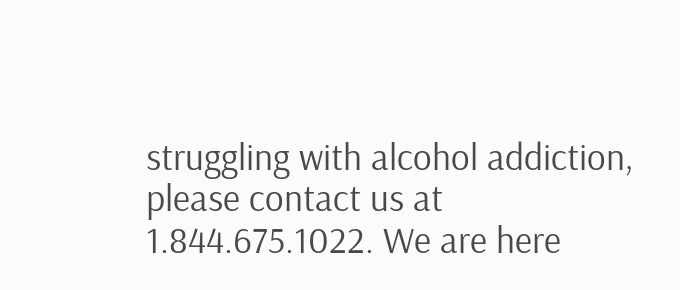struggling with alcohol addiction, please contact us at 1.844.675.1022. We are here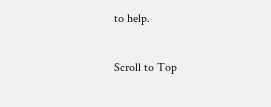to help.

Scroll to Top